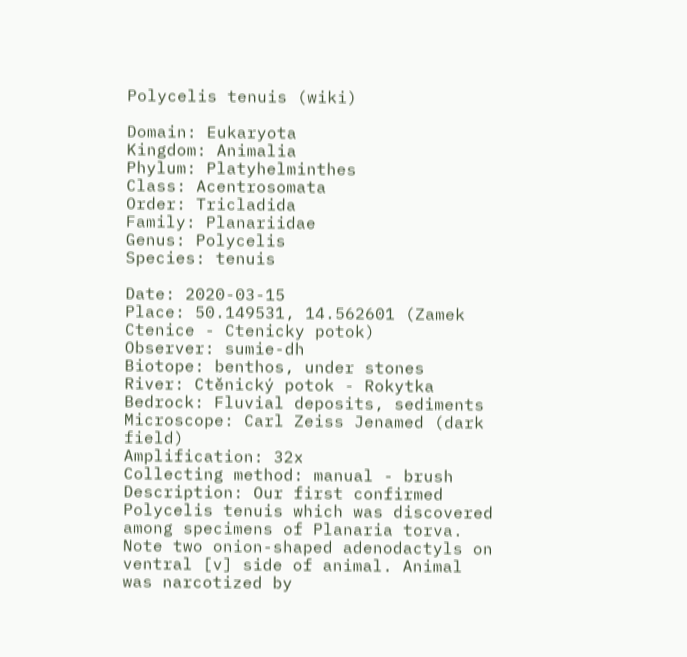Polycelis tenuis (wiki)

Domain: Eukaryota
Kingdom: Animalia
Phylum: Platyhelminthes
Class: Acentrosomata
Order: Tricladida
Family: Planariidae
Genus: Polycelis
Species: tenuis

Date: 2020-03-15
Place: 50.149531, 14.562601 (Zamek Ctenice - Ctenicky potok)
Observer: sumie-dh
Biotope: benthos, under stones
River: Ctěnický potok - Rokytka
Bedrock: Fluvial deposits, sediments
Microscope: Carl Zeiss Jenamed (dark field)
Amplification: 32x
Collecting method: manual - brush
Description: Our first confirmed Polycelis tenuis which was discovered among specimens of Planaria torva. Note two onion-shaped adenodactyls on ventral [v] side of animal. Animal was narcotized by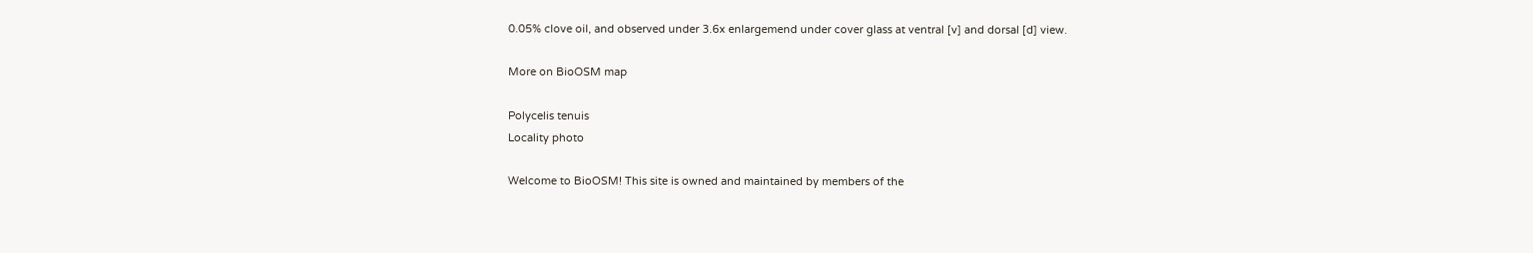0.05% clove oil, and observed under 3.6x enlargemend under cover glass at ventral [v] and dorsal [d] view.

More on BioOSM map

Polycelis tenuis
Locality photo

Welcome to BioOSM! This site is owned and maintained by members of the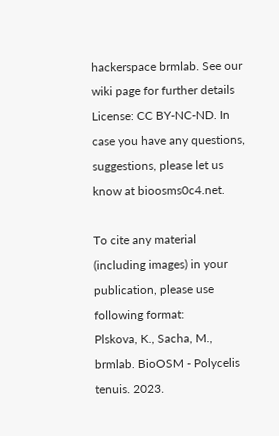hackerspace brmlab. See our wiki page for further details
License: CC BY-NC-ND. In case you have any questions, suggestions, please let us know at bioosms0c4.net.

To cite any material (including images) in your publication, please use following format:
Plskova, K., Sacha, M., brmlab. BioOSM - Polycelis tenuis. 2023.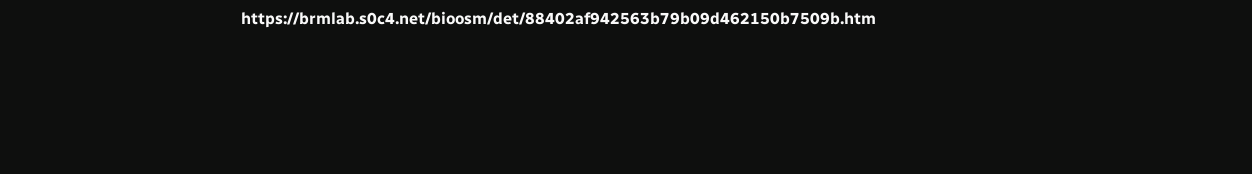https://brmlab.s0c4.net/bioosm/det/88402af942563b79b09d462150b7509b.htm